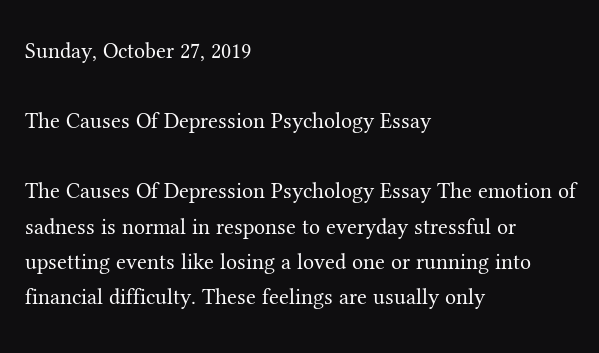Sunday, October 27, 2019

The Causes Of Depression Psychology Essay

The Causes Of Depression Psychology Essay The emotion of sadness is normal in response to everyday stressful or upsetting events like losing a loved one or running into financial difficulty. These feelings are usually only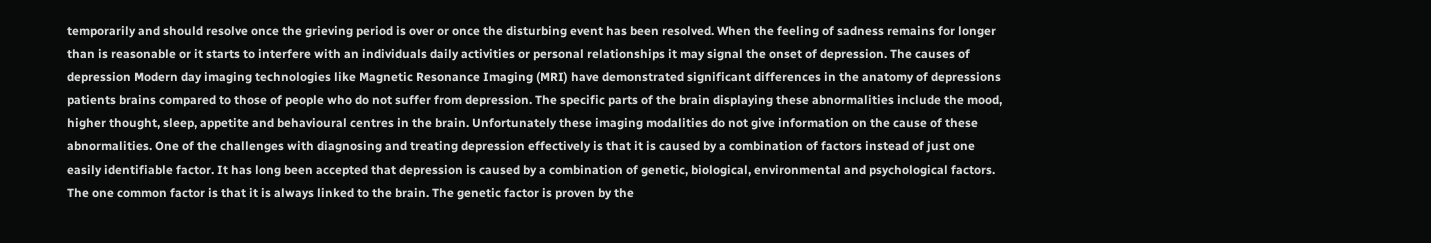temporarily and should resolve once the grieving period is over or once the disturbing event has been resolved. When the feeling of sadness remains for longer than is reasonable or it starts to interfere with an individuals daily activities or personal relationships it may signal the onset of depression. The causes of depression Modern day imaging technologies like Magnetic Resonance Imaging (MRI) have demonstrated significant differences in the anatomy of depressions patients brains compared to those of people who do not suffer from depression. The specific parts of the brain displaying these abnormalities include the mood, higher thought, sleep, appetite and behavioural centres in the brain. Unfortunately these imaging modalities do not give information on the cause of these abnormalities. One of the challenges with diagnosing and treating depression effectively is that it is caused by a combination of factors instead of just one easily identifiable factor. It has long been accepted that depression is caused by a combination of genetic, biological, environmental and psychological factors. The one common factor is that it is always linked to the brain. The genetic factor is proven by the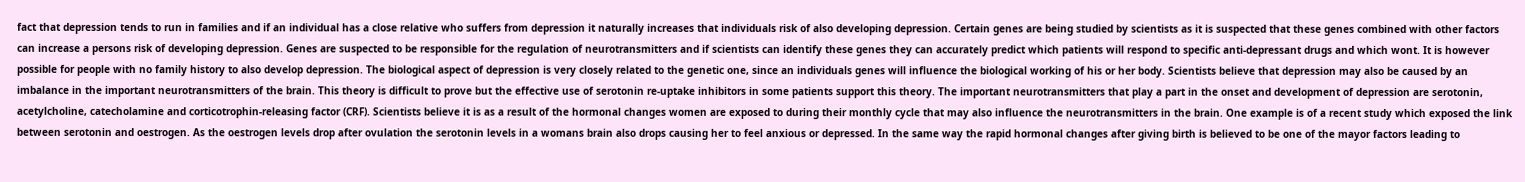fact that depression tends to run in families and if an individual has a close relative who suffers from depression it naturally increases that individuals risk of also developing depression. Certain genes are being studied by scientists as it is suspected that these genes combined with other factors can increase a persons risk of developing depression. Genes are suspected to be responsible for the regulation of neurotransmitters and if scientists can identify these genes they can accurately predict which patients will respond to specific anti-depressant drugs and which wont. It is however possible for people with no family history to also develop depression. The biological aspect of depression is very closely related to the genetic one, since an individuals genes will influence the biological working of his or her body. Scientists believe that depression may also be caused by an imbalance in the important neurotransmitters of the brain. This theory is difficult to prove but the effective use of serotonin re-uptake inhibitors in some patients support this theory. The important neurotransmitters that play a part in the onset and development of depression are serotonin, acetylcholine, catecholamine and corticotrophin-releasing factor (CRF). Scientists believe it is as a result of the hormonal changes women are exposed to during their monthly cycle that may also influence the neurotransmitters in the brain. One example is of a recent study which exposed the link between serotonin and oestrogen. As the oestrogen levels drop after ovulation the serotonin levels in a womans brain also drops causing her to feel anxious or depressed. In the same way the rapid hormonal changes after giving birth is believed to be one of the mayor factors leading to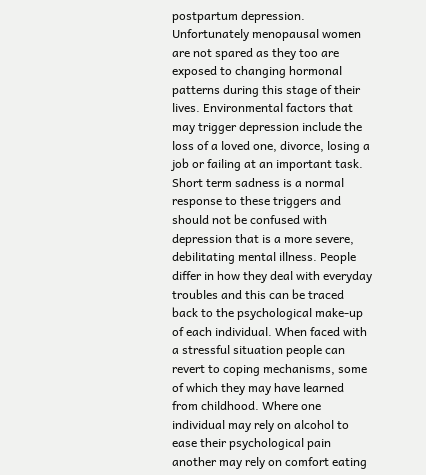postpartum depression. Unfortunately menopausal women are not spared as they too are exposed to changing hormonal patterns during this stage of their lives. Environmental factors that may trigger depression include the loss of a loved one, divorce, losing a job or failing at an important task. Short term sadness is a normal response to these triggers and should not be confused with depression that is a more severe, debilitating mental illness. People differ in how they deal with everyday troubles and this can be traced back to the psychological make-up of each individual. When faced with a stressful situation people can revert to coping mechanisms, some of which they may have learned from childhood. Where one individual may rely on alcohol to ease their psychological pain another may rely on comfort eating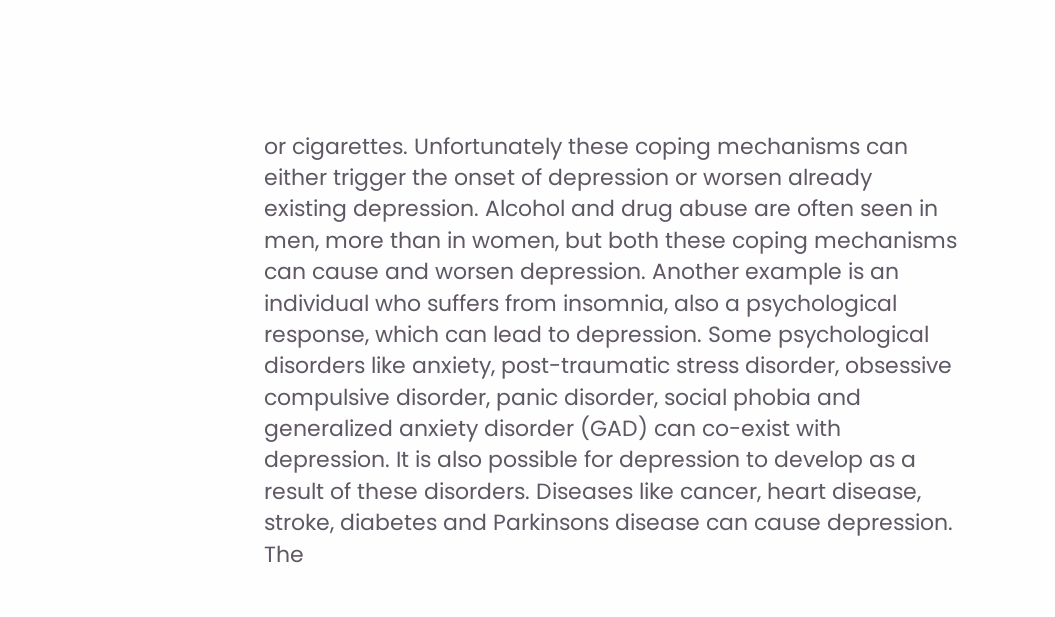or cigarettes. Unfortunately these coping mechanisms can either trigger the onset of depression or worsen already existing depression. Alcohol and drug abuse are often seen in men, more than in women, but both these coping mechanisms can cause and worsen depression. Another example is an individual who suffers from insomnia, also a psychological response, which can lead to depression. Some psychological disorders like anxiety, post-traumatic stress disorder, obsessive compulsive disorder, panic disorder, social phobia and generalized anxiety disorder (GAD) can co-exist with depression. It is also possible for depression to develop as a result of these disorders. Diseases like cancer, heart disease, stroke, diabetes and Parkinsons disease can cause depression. The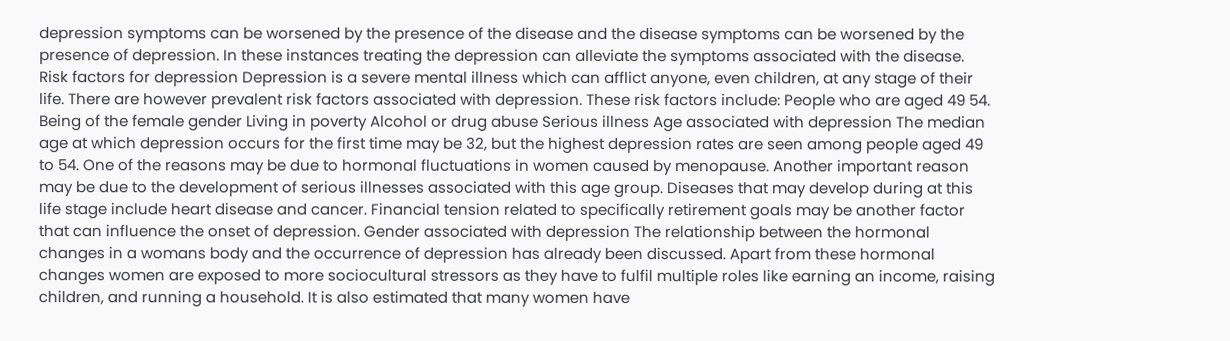depression symptoms can be worsened by the presence of the disease and the disease symptoms can be worsened by the presence of depression. In these instances treating the depression can alleviate the symptoms associated with the disease. Risk factors for depression Depression is a severe mental illness which can afflict anyone, even children, at any stage of their life. There are however prevalent risk factors associated with depression. These risk factors include: People who are aged 49 54. Being of the female gender Living in poverty Alcohol or drug abuse Serious illness Age associated with depression The median age at which depression occurs for the first time may be 32, but the highest depression rates are seen among people aged 49 to 54. One of the reasons may be due to hormonal fluctuations in women caused by menopause. Another important reason may be due to the development of serious illnesses associated with this age group. Diseases that may develop during at this life stage include heart disease and cancer. Financial tension related to specifically retirement goals may be another factor that can influence the onset of depression. Gender associated with depression The relationship between the hormonal changes in a womans body and the occurrence of depression has already been discussed. Apart from these hormonal changes women are exposed to more sociocultural stressors as they have to fulfil multiple roles like earning an income, raising children, and running a household. It is also estimated that many women have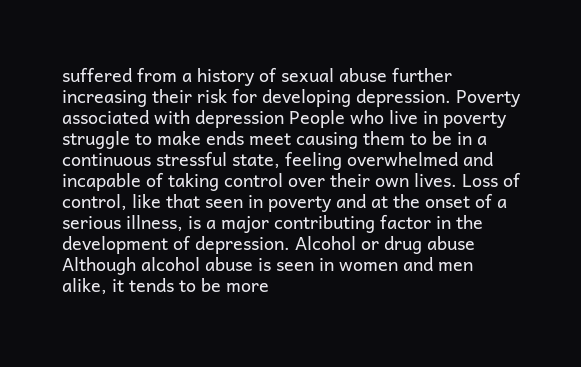suffered from a history of sexual abuse further increasing their risk for developing depression. Poverty associated with depression People who live in poverty struggle to make ends meet causing them to be in a continuous stressful state, feeling overwhelmed and incapable of taking control over their own lives. Loss of control, like that seen in poverty and at the onset of a serious illness, is a major contributing factor in the development of depression. Alcohol or drug abuse Although alcohol abuse is seen in women and men alike, it tends to be more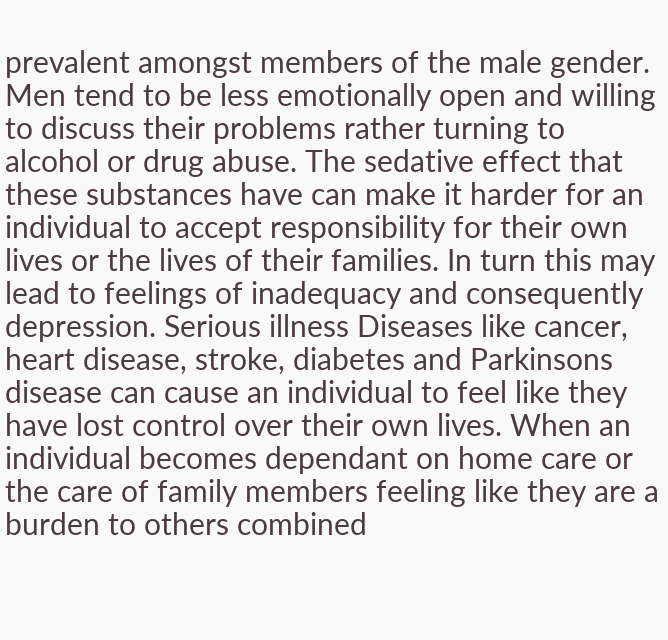prevalent amongst members of the male gender. Men tend to be less emotionally open and willing to discuss their problems rather turning to alcohol or drug abuse. The sedative effect that these substances have can make it harder for an individual to accept responsibility for their own lives or the lives of their families. In turn this may lead to feelings of inadequacy and consequently depression. Serious illness Diseases like cancer, heart disease, stroke, diabetes and Parkinsons disease can cause an individual to feel like they have lost control over their own lives. When an individual becomes dependant on home care or the care of family members feeling like they are a burden to others combined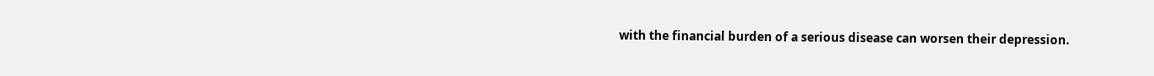with the financial burden of a serious disease can worsen their depression.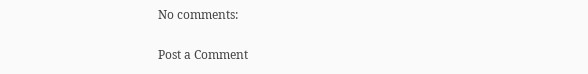No comments:

Post a Comment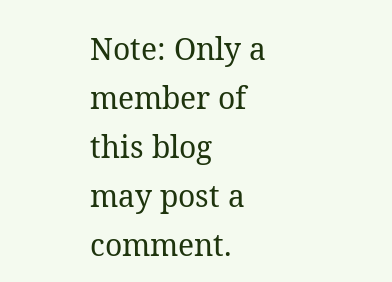Note: Only a member of this blog may post a comment.